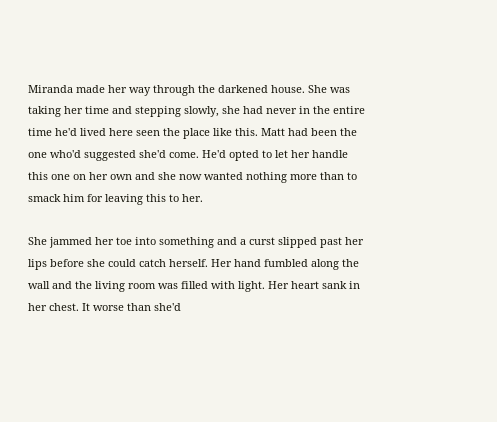Miranda made her way through the darkened house. She was taking her time and stepping slowly, she had never in the entire time he'd lived here seen the place like this. Matt had been the one who'd suggested she'd come. He'd opted to let her handle this one on her own and she now wanted nothing more than to smack him for leaving this to her.

She jammed her toe into something and a curst slipped past her lips before she could catch herself. Her hand fumbled along the wall and the living room was filled with light. Her heart sank in her chest. It worse than she'd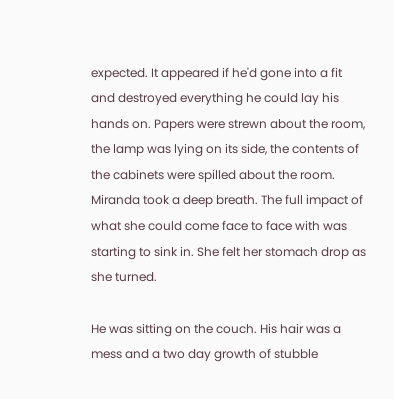expected. It appeared if he'd gone into a fit and destroyed everything he could lay his hands on. Papers were strewn about the room, the lamp was lying on its side, the contents of the cabinets were spilled about the room. Miranda took a deep breath. The full impact of what she could come face to face with was starting to sink in. She felt her stomach drop as she turned.

He was sitting on the couch. His hair was a mess and a two day growth of stubble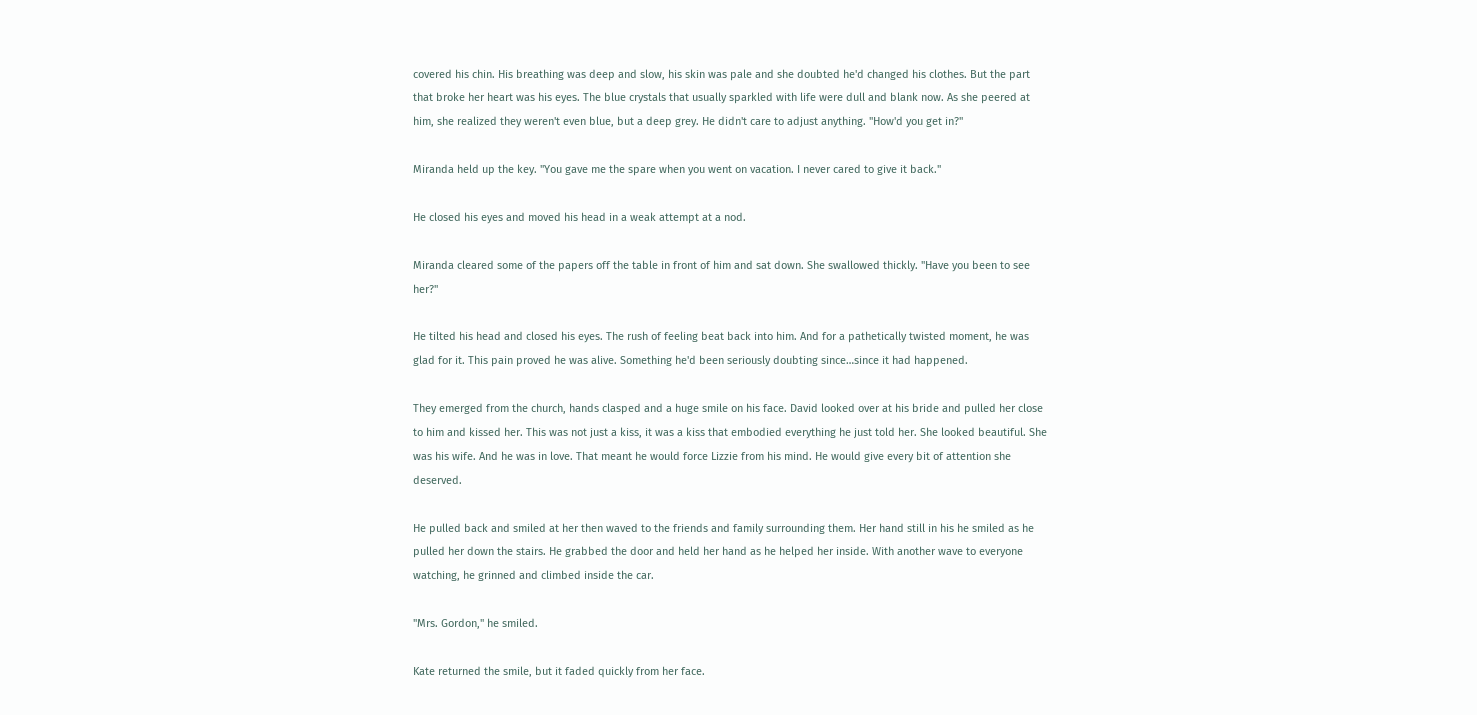covered his chin. His breathing was deep and slow, his skin was pale and she doubted he'd changed his clothes. But the part that broke her heart was his eyes. The blue crystals that usually sparkled with life were dull and blank now. As she peered at him, she realized they weren't even blue, but a deep grey. He didn't care to adjust anything. "How'd you get in?"

Miranda held up the key. "You gave me the spare when you went on vacation. I never cared to give it back."

He closed his eyes and moved his head in a weak attempt at a nod.

Miranda cleared some of the papers off the table in front of him and sat down. She swallowed thickly. "Have you been to see her?"

He tilted his head and closed his eyes. The rush of feeling beat back into him. And for a pathetically twisted moment, he was glad for it. This pain proved he was alive. Something he'd been seriously doubting since…since it had happened.

They emerged from the church, hands clasped and a huge smile on his face. David looked over at his bride and pulled her close to him and kissed her. This was not just a kiss, it was a kiss that embodied everything he just told her. She looked beautiful. She was his wife. And he was in love. That meant he would force Lizzie from his mind. He would give every bit of attention she deserved.

He pulled back and smiled at her then waved to the friends and family surrounding them. Her hand still in his he smiled as he pulled her down the stairs. He grabbed the door and held her hand as he helped her inside. With another wave to everyone watching, he grinned and climbed inside the car.

"Mrs. Gordon," he smiled.

Kate returned the smile, but it faded quickly from her face.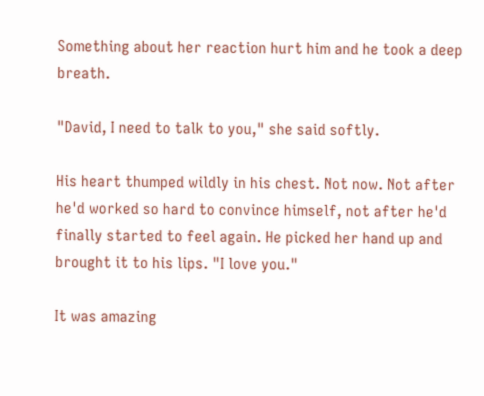Something about her reaction hurt him and he took a deep breath.

"David, I need to talk to you," she said softly.

His heart thumped wildly in his chest. Not now. Not after he'd worked so hard to convince himself, not after he'd finally started to feel again. He picked her hand up and brought it to his lips. "I love you."

It was amazing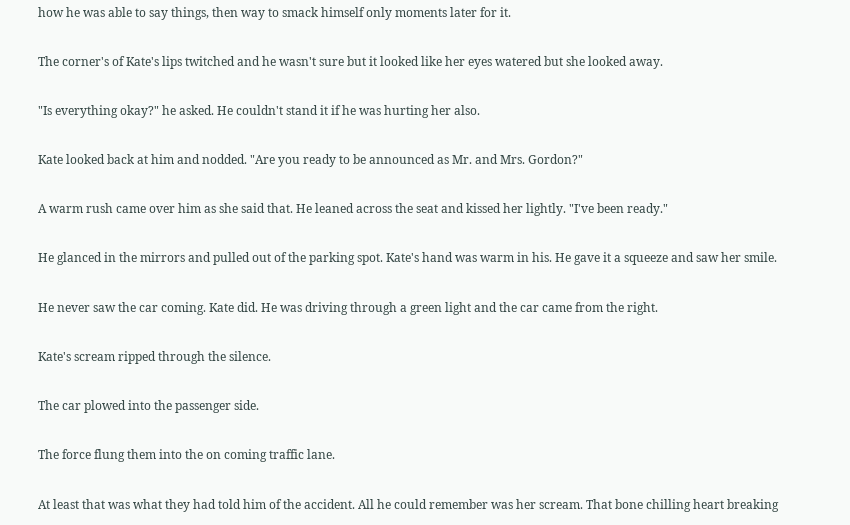how he was able to say things, then way to smack himself only moments later for it.

The corner's of Kate's lips twitched and he wasn't sure but it looked like her eyes watered but she looked away.

"Is everything okay?" he asked. He couldn't stand it if he was hurting her also.

Kate looked back at him and nodded. "Are you ready to be announced as Mr. and Mrs. Gordon?"

A warm rush came over him as she said that. He leaned across the seat and kissed her lightly. "I've been ready."

He glanced in the mirrors and pulled out of the parking spot. Kate's hand was warm in his. He gave it a squeeze and saw her smile.

He never saw the car coming. Kate did. He was driving through a green light and the car came from the right.

Kate's scream ripped through the silence.

The car plowed into the passenger side.

The force flung them into the on coming traffic lane.

At least that was what they had told him of the accident. All he could remember was her scream. That bone chilling heart breaking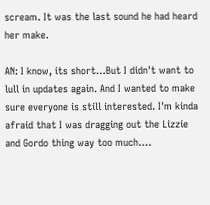scream. It was the last sound he had heard her make.

AN: I know, its short…But I didn't want to lull in updates again. And I wanted to make sure everyone is still interested. I'm kinda afraid that I was dragging out the Lizzie and Gordo thing way too much….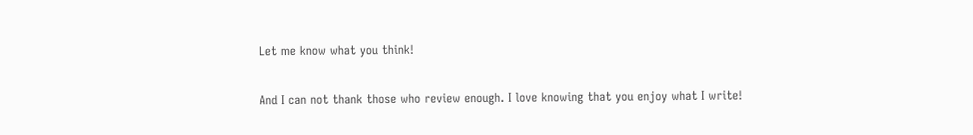Let me know what you think!

And I can not thank those who review enough. I love knowing that you enjoy what I write!